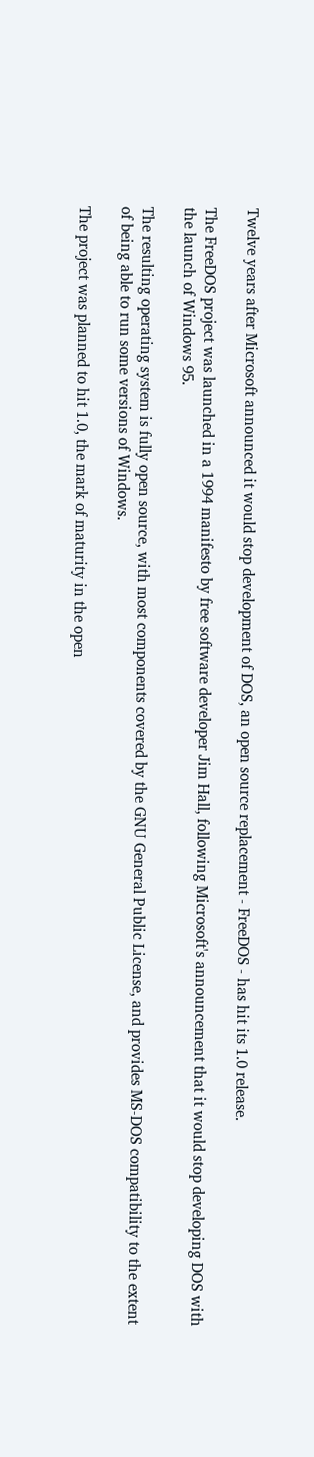Twelve years after Microsoft announced it would stop development of DOS, an open source replacement - FreeDOS - has hit its 1.0 release.

The FreeDOS project was launched in a 1994 manifesto by free software developer Jim Hall, following Microsoft's announcement that it would stop developing DOS with the launch of Windows 95.

The resulting operating system is fully open source, with most components covered by the GNU General Public License, and provides MS-DOS compatibility to the extent of being able to run some versions of Windows.

The project was planned to hit 1.0, the mark of maturity in the open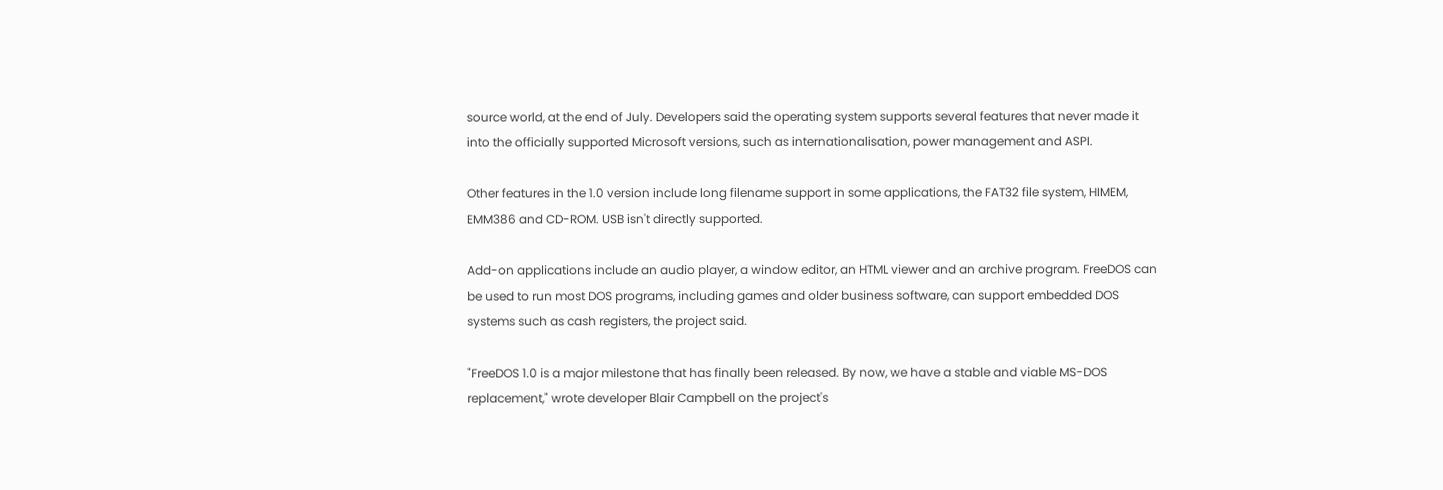source world, at the end of July. Developers said the operating system supports several features that never made it into the officially supported Microsoft versions, such as internationalisation, power management and ASPI.

Other features in the 1.0 version include long filename support in some applications, the FAT32 file system, HIMEM, EMM386 and CD-ROM. USB isn't directly supported.

Add-on applications include an audio player, a window editor, an HTML viewer and an archive program. FreeDOS can be used to run most DOS programs, including games and older business software, can support embedded DOS systems such as cash registers, the project said.

"FreeDOS 1.0 is a major milestone that has finally been released. By now, we have a stable and viable MS-DOS replacement," wrote developer Blair Campbell on the project's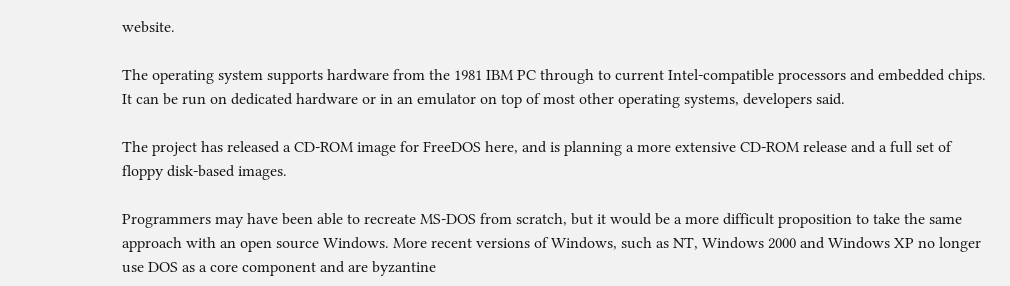website.

The operating system supports hardware from the 1981 IBM PC through to current Intel-compatible processors and embedded chips. It can be run on dedicated hardware or in an emulator on top of most other operating systems, developers said.

The project has released a CD-ROM image for FreeDOS here, and is planning a more extensive CD-ROM release and a full set of floppy disk-based images.

Programmers may have been able to recreate MS-DOS from scratch, but it would be a more difficult proposition to take the same approach with an open source Windows. More recent versions of Windows, such as NT, Windows 2000 and Windows XP no longer use DOS as a core component and are byzantine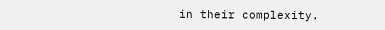in their complexity.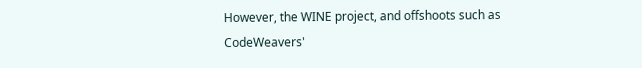However, the WINE project, and offshoots such as CodeWeavers'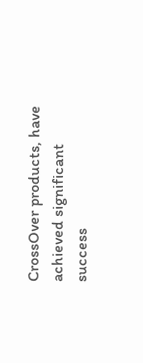CrossOver products, have achieved significant success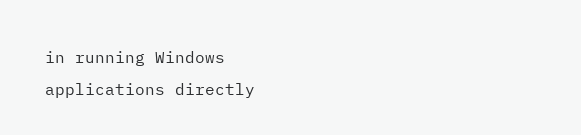in running Windows applications directly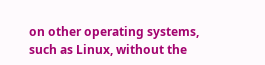on other operating systems, such as Linux, without the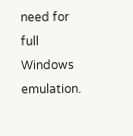need for full Windows emulation.